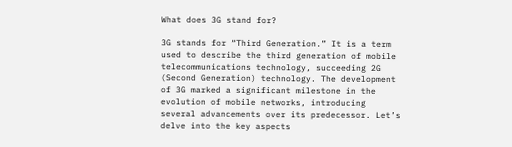What does 3G stand for?

3G stands for “Third Generation.” It is a term used to describe the third generation of mobile telecommunications technology, succeeding 2G (Second Generation) technology. The development of 3G marked a significant milestone in the evolution of mobile networks, introducing several advancements over its predecessor. Let’s delve into the key aspects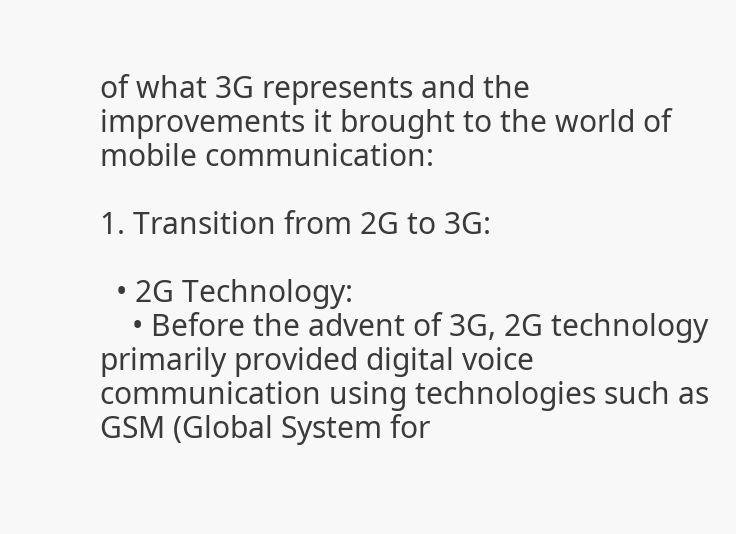of what 3G represents and the improvements it brought to the world of mobile communication:

1. Transition from 2G to 3G:

  • 2G Technology:
    • Before the advent of 3G, 2G technology primarily provided digital voice communication using technologies such as GSM (Global System for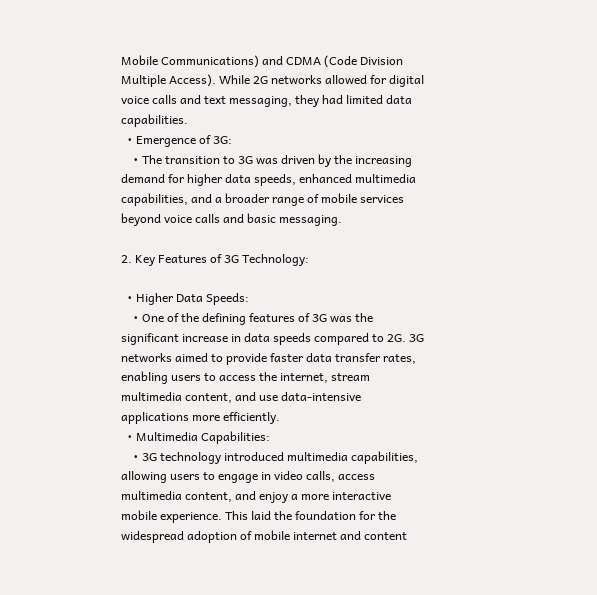Mobile Communications) and CDMA (Code Division Multiple Access). While 2G networks allowed for digital voice calls and text messaging, they had limited data capabilities.
  • Emergence of 3G:
    • The transition to 3G was driven by the increasing demand for higher data speeds, enhanced multimedia capabilities, and a broader range of mobile services beyond voice calls and basic messaging.

2. Key Features of 3G Technology:

  • Higher Data Speeds:
    • One of the defining features of 3G was the significant increase in data speeds compared to 2G. 3G networks aimed to provide faster data transfer rates, enabling users to access the internet, stream multimedia content, and use data-intensive applications more efficiently.
  • Multimedia Capabilities:
    • 3G technology introduced multimedia capabilities, allowing users to engage in video calls, access multimedia content, and enjoy a more interactive mobile experience. This laid the foundation for the widespread adoption of mobile internet and content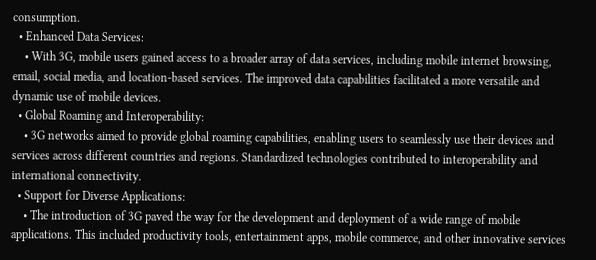consumption.
  • Enhanced Data Services:
    • With 3G, mobile users gained access to a broader array of data services, including mobile internet browsing, email, social media, and location-based services. The improved data capabilities facilitated a more versatile and dynamic use of mobile devices.
  • Global Roaming and Interoperability:
    • 3G networks aimed to provide global roaming capabilities, enabling users to seamlessly use their devices and services across different countries and regions. Standardized technologies contributed to interoperability and international connectivity.
  • Support for Diverse Applications:
    • The introduction of 3G paved the way for the development and deployment of a wide range of mobile applications. This included productivity tools, entertainment apps, mobile commerce, and other innovative services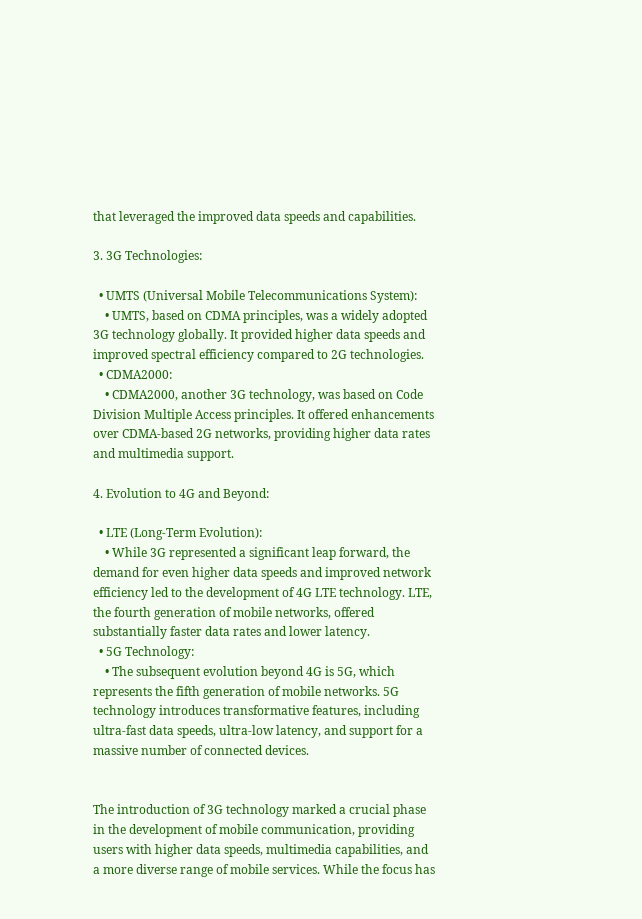that leveraged the improved data speeds and capabilities.

3. 3G Technologies:

  • UMTS (Universal Mobile Telecommunications System):
    • UMTS, based on CDMA principles, was a widely adopted 3G technology globally. It provided higher data speeds and improved spectral efficiency compared to 2G technologies.
  • CDMA2000:
    • CDMA2000, another 3G technology, was based on Code Division Multiple Access principles. It offered enhancements over CDMA-based 2G networks, providing higher data rates and multimedia support.

4. Evolution to 4G and Beyond:

  • LTE (Long-Term Evolution):
    • While 3G represented a significant leap forward, the demand for even higher data speeds and improved network efficiency led to the development of 4G LTE technology. LTE, the fourth generation of mobile networks, offered substantially faster data rates and lower latency.
  • 5G Technology:
    • The subsequent evolution beyond 4G is 5G, which represents the fifth generation of mobile networks. 5G technology introduces transformative features, including ultra-fast data speeds, ultra-low latency, and support for a massive number of connected devices.


The introduction of 3G technology marked a crucial phase in the development of mobile communication, providing users with higher data speeds, multimedia capabilities, and a more diverse range of mobile services. While the focus has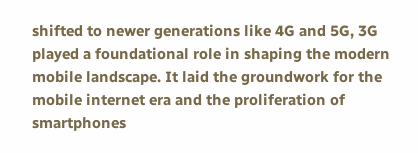shifted to newer generations like 4G and 5G, 3G played a foundational role in shaping the modern mobile landscape. It laid the groundwork for the mobile internet era and the proliferation of smartphones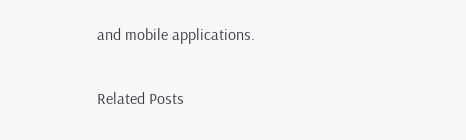and mobile applications.

Related Posts